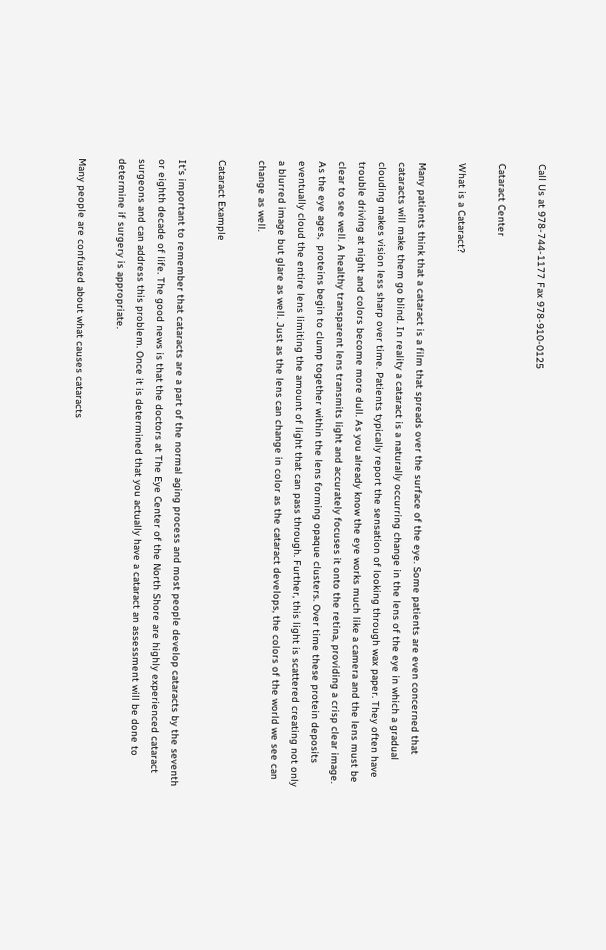Call Us at 978-744-1177 Fax 978-910-0125

Cataract Center

What is a Cataract?

Many patients think that a cataract is a film that spreads over the surface of the eye. Some patients are even concerned that cataracts will make them go blind. In reality a cataract is a naturally occurring change in the lens of the eye in which a gradual clouding makes vision less sharp over time. Patients typically report the sensation of looking through wax paper. They often have trouble driving at night and colors become more dull. As you already know the eye works much like a camera and the lens must be clear to see well. A healthy transparent lens transmits light and accurately focuses it onto the retina, providing a crisp clear image. As the eye ages,  proteins begin to clump together within the lens forming opaque clusters. Over time these protein deposits eventually cloud the entire lens limiting the amount of light that can pass through. Further, this light is scattered creating not only a blurred image but glare as well. Just as the lens can change in color as the cataract develops, the colors of the world we see can change as well.

Cataract Example

It’s important to remember that cataracts are a part of the normal aging process and most people develop cataracts by the seventh or eighth decade of life. The good news is that the doctors at The Eye Center of the North Shore are highly experienced cataract surgeons and can address this problem. Once it is determined that you actually have a cataract an assessment will be done to determine if surgery is appropriate.

Many people are confused about what causes cataracts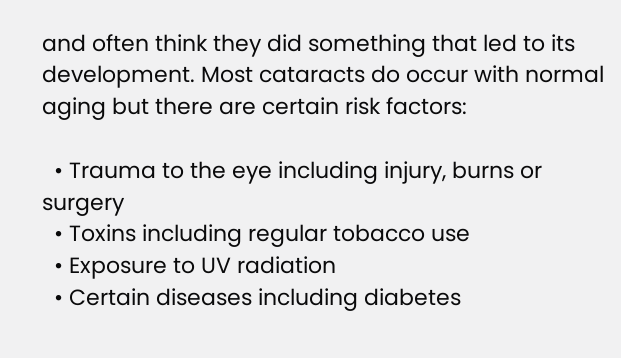and often think they did something that led to its development. Most cataracts do occur with normal aging but there are certain risk factors:

  • Trauma to the eye including injury, burns or surgery
  • Toxins including regular tobacco use
  • Exposure to UV radiation
  • Certain diseases including diabetes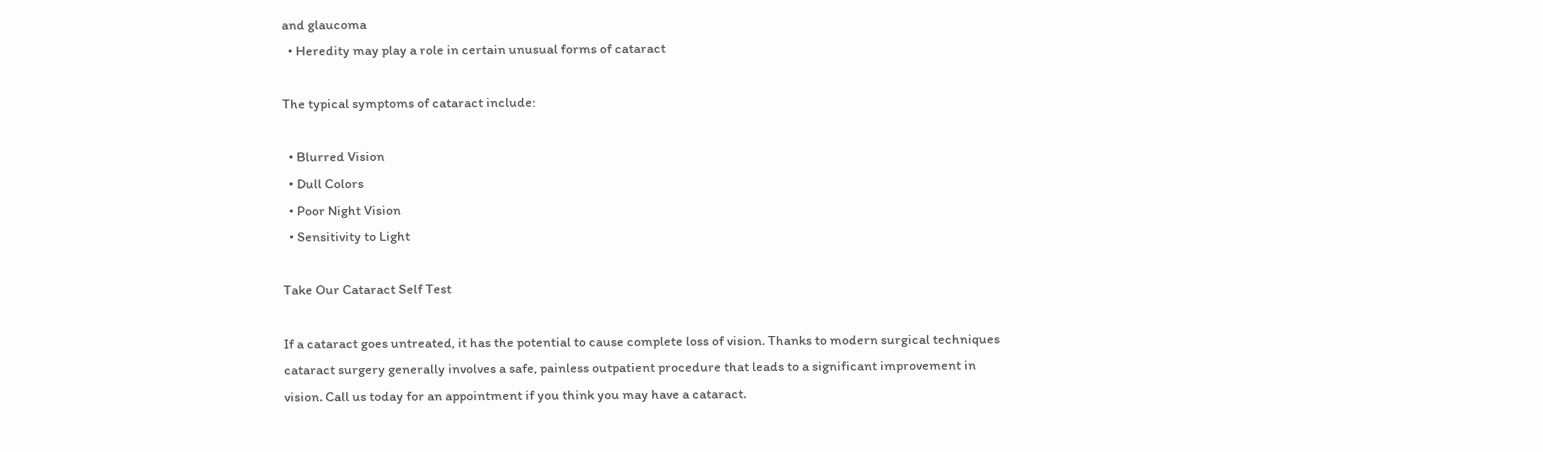and glaucoma
  • Heredity may play a role in certain unusual forms of cataract

The typical symptoms of cataract include:

  • Blurred Vision
  • Dull Colors
  • Poor Night Vision
  • Sensitivity to Light

Take Our Cataract Self Test

If a cataract goes untreated, it has the potential to cause complete loss of vision. Thanks to modern surgical techniques cataract surgery generally involves a safe, painless outpatient procedure that leads to a significant improvement in vision. Call us today for an appointment if you think you may have a cataract.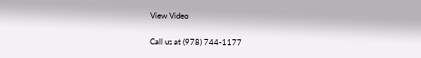View Video

Call us at (978) 744-1177